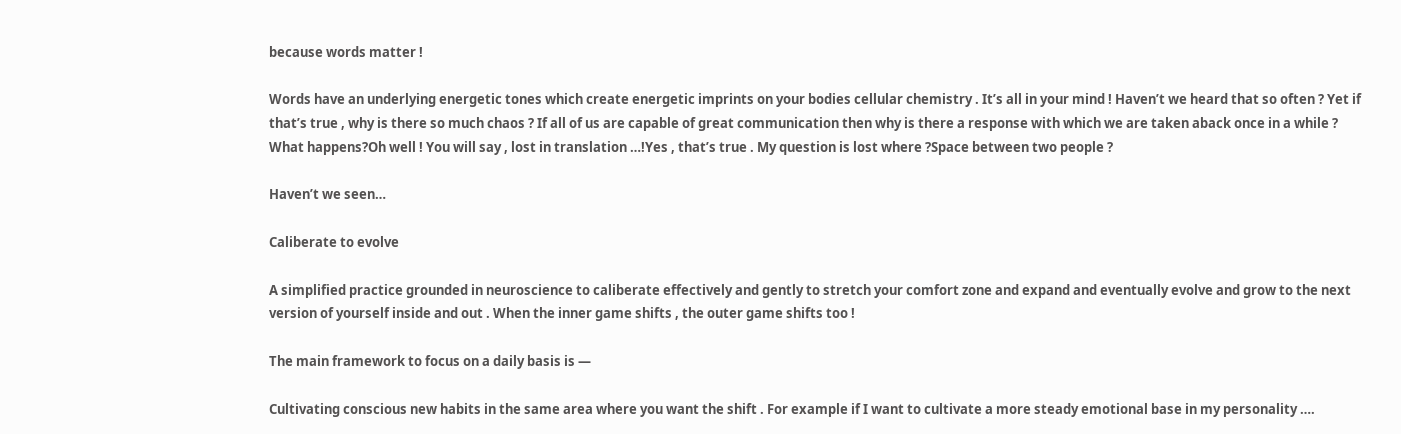because words matter !

Words have an underlying energetic tones which create energetic imprints on your bodies cellular chemistry . It’s all in your mind ! Haven’t we heard that so often ? Yet if that’s true , why is there so much chaos ? If all of us are capable of great communication then why is there a response with which we are taken aback once in a while ? What happens?Oh well ! You will say , lost in translation …!Yes , that’s true . My question is lost where ?Space between two people ?

Haven’t we seen…

Caliberate to evolve

A simplified practice grounded in neuroscience to caliberate effectively and gently to stretch your comfort zone and expand and eventually evolve and grow to the next version of yourself inside and out . When the inner game shifts , the outer game shifts too !

The main framework to focus on a daily basis is —

Cultivating conscious new habits in the same area where you want the shift . For example if I want to cultivate a more steady emotional base in my personality ….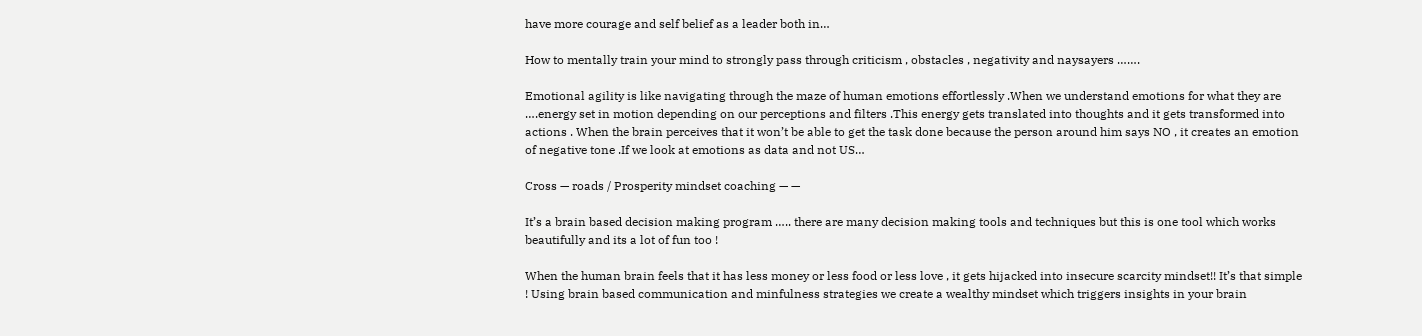have more courage and self belief as a leader both in…

How to mentally train your mind to strongly pass through criticism , obstacles , negativity and naysayers …….

Emotional agility is like navigating through the maze of human emotions effortlessly .When we understand emotions for what they are ….energy set in motion depending on our perceptions and filters .This energy gets translated into thoughts and it gets transformed into actions . When the brain perceives that it won’t be able to get the task done because the person around him says NO , it creates an emotion of negative tone .If we look at emotions as data and not US…

Cross — roads / Prosperity mindset coaching — —

It’s a brain based decision making program ….. there are many decision making tools and techniques but this is one tool which works beautifully and its a lot of fun too !

When the human brain feels that it has less money or less food or less love , it gets hijacked into insecure scarcity mindset!! It’s that simple ! Using brain based communication and minfulness strategies we create a wealthy mindset which triggers insights in your brain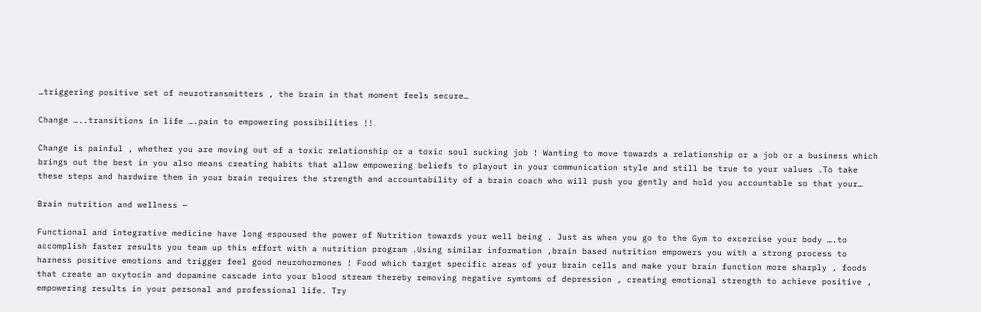…triggering positive set of neurotransmitters , the brain in that moment feels secure…

Change …..transitions in life ….pain to empowering possibilities !!

Change is painful , whether you are moving out of a toxic relationship or a toxic soul sucking job ! Wanting to move towards a relationship or a job or a business which brings out the best in you also means creating habits that allow empowering beliefs to playout in your communication style and still be true to your values .To take these steps and hardwire them in your brain requires the strength and accountability of a brain coach who will push you gently and hold you accountable so that your…

Brain nutrition and wellness —

Functional and integrative medicine have long espoused the power of Nutrition towards your well being . Just as when you go to the Gym to excercise your body ….to accomplish faster results you team up this effort with a nutrition program .Using similar information ,brain based nutrition empowers you with a strong process to harness positive emotions and trigger feel good neurohormones ! Food which target specific areas of your brain cells and make your brain function more sharply , foods that create an oxytocin and dopamine cascade into your blood stream thereby removing negative symtoms of depression , creating emotional strength to achieve positive , empowering results in your personal and professional life. Try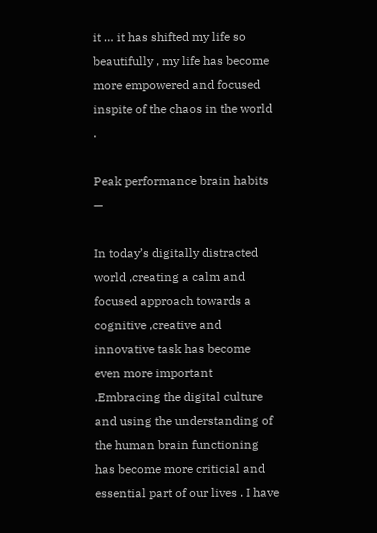it … it has shifted my life so beautifully , my life has become more empowered and focused inspite of the chaos in the world .

Peak performance brain habits —

In today’s digitally distracted world ,creating a calm and focused approach towards a cognitive ,creative and innovative task has become even more important .Embracing the digital culture and using the understanding of the human brain functioning has become more criticial and essential part of our lives . I have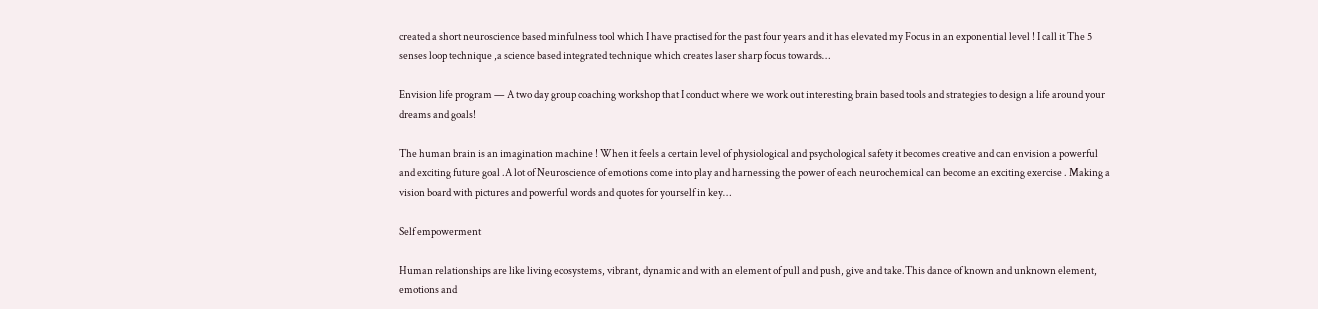created a short neuroscience based minfulness tool which I have practised for the past four years and it has elevated my Focus in an exponential level ! I call it The 5 senses loop technique ,a science based integrated technique which creates laser sharp focus towards…

Envision life program — A two day group coaching workshop that I conduct where we work out interesting brain based tools and strategies to design a life around your dreams and goals!

The human brain is an imagination machine ! When it feels a certain level of physiological and psychological safety it becomes creative and can envision a powerful and exciting future goal .A lot of Neuroscience of emotions come into play and harnessing the power of each neurochemical can become an exciting exercise . Making a vision board with pictures and powerful words and quotes for yourself in key…

Self empowerment

Human relationships are like living ecosystems, vibrant, dynamic and with an element of pull and push, give and take.This dance of known and unknown element, emotions and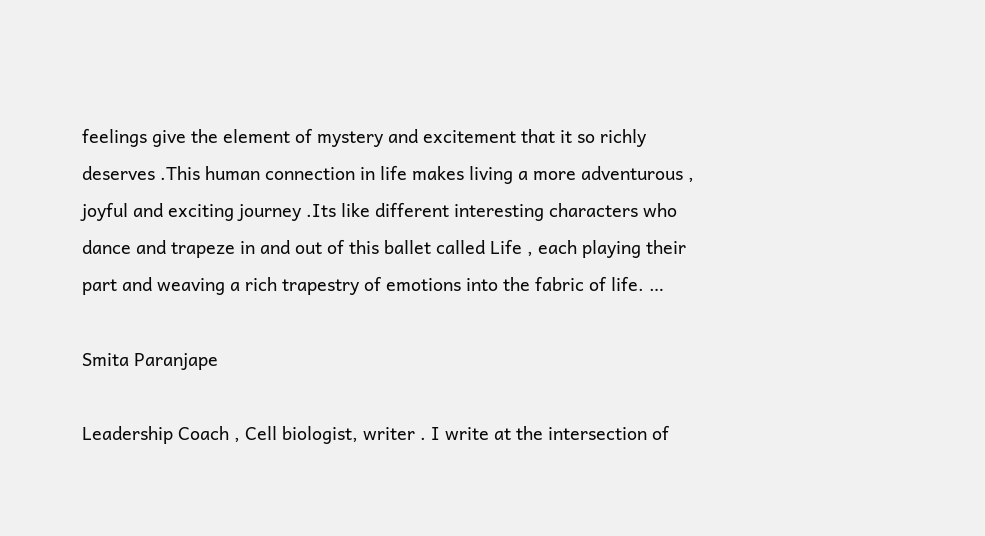feelings give the element of mystery and excitement that it so richly deserves .This human connection in life makes living a more adventurous , joyful and exciting journey .Its like different interesting characters who dance and trapeze in and out of this ballet called Life , each playing their part and weaving a rich trapestry of emotions into the fabric of life. …

Smita Paranjape

Leadership Coach , Cell biologist, writer . I write at the intersection of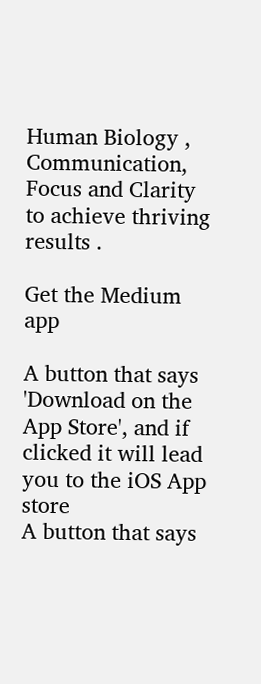Human Biology , Communication, Focus and Clarity to achieve thriving results .

Get the Medium app

A button that says 'Download on the App Store', and if clicked it will lead you to the iOS App store
A button that says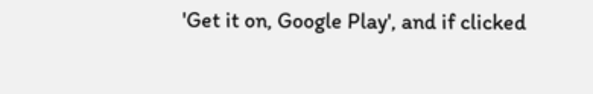'Get it on, Google Play', and if clicked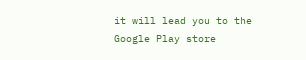it will lead you to the Google Play store